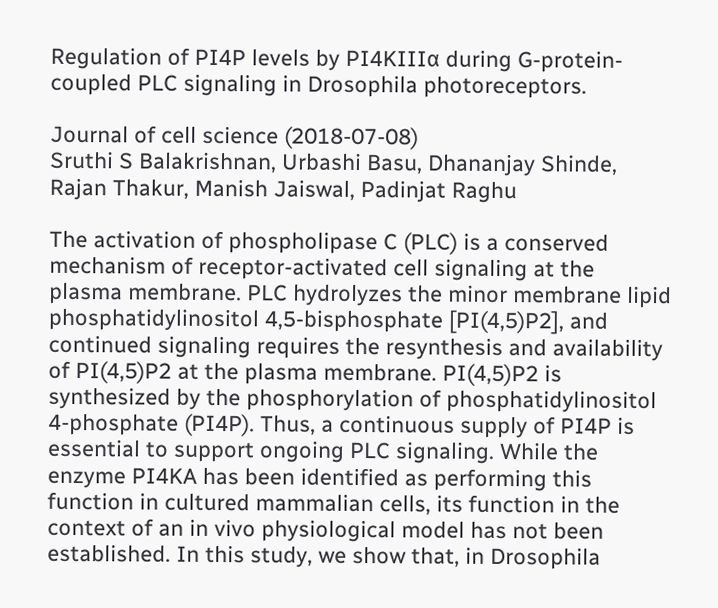Regulation of PI4P levels by PI4KIIIα during G-protein-coupled PLC signaling in Drosophila photoreceptors.

Journal of cell science (2018-07-08)
Sruthi S Balakrishnan, Urbashi Basu, Dhananjay Shinde, Rajan Thakur, Manish Jaiswal, Padinjat Raghu

The activation of phospholipase C (PLC) is a conserved mechanism of receptor-activated cell signaling at the plasma membrane. PLC hydrolyzes the minor membrane lipid phosphatidylinositol 4,5-bisphosphate [PI(4,5)P2], and continued signaling requires the resynthesis and availability of PI(4,5)P2 at the plasma membrane. PI(4,5)P2 is synthesized by the phosphorylation of phosphatidylinositol 4-phosphate (PI4P). Thus, a continuous supply of PI4P is essential to support ongoing PLC signaling. While the enzyme PI4KA has been identified as performing this function in cultured mammalian cells, its function in the context of an in vivo physiological model has not been established. In this study, we show that, in Drosophila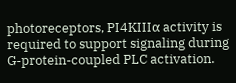photoreceptors, PI4KIIIα activity is required to support signaling during G-protein-coupled PLC activation.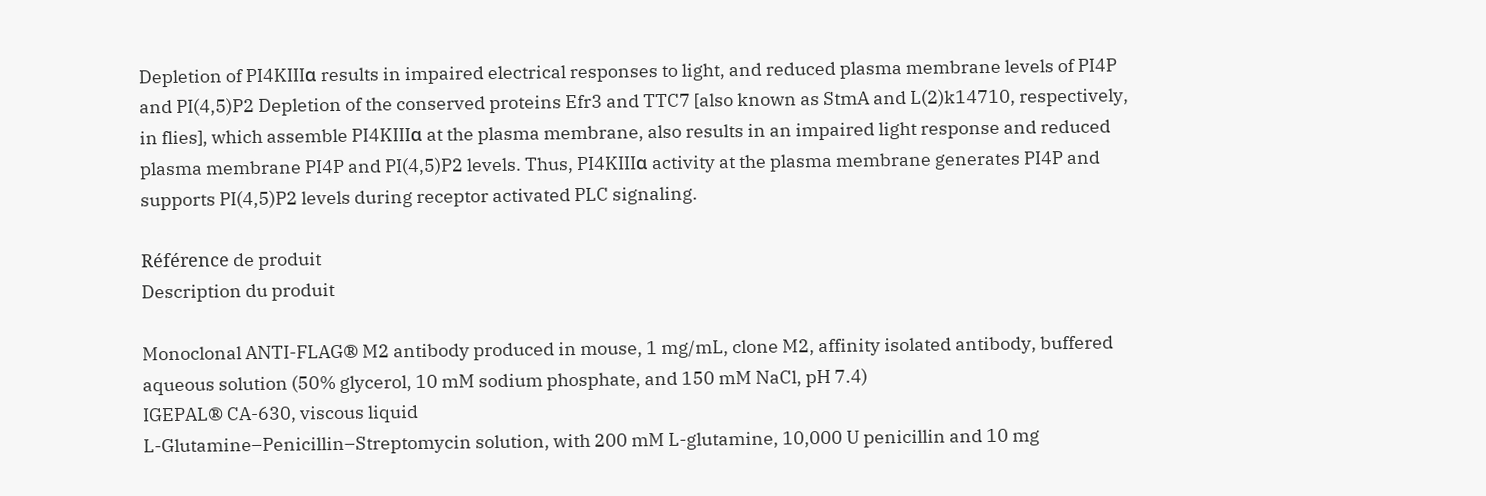Depletion of PI4KIIIα results in impaired electrical responses to light, and reduced plasma membrane levels of PI4P and PI(4,5)P2 Depletion of the conserved proteins Efr3 and TTC7 [also known as StmA and L(2)k14710, respectively, in flies], which assemble PI4KIIIα at the plasma membrane, also results in an impaired light response and reduced plasma membrane PI4P and PI(4,5)P2 levels. Thus, PI4KIIIα activity at the plasma membrane generates PI4P and supports PI(4,5)P2 levels during receptor activated PLC signaling.

Référence de produit
Description du produit

Monoclonal ANTI-FLAG® M2 antibody produced in mouse, 1 mg/mL, clone M2, affinity isolated antibody, buffered aqueous solution (50% glycerol, 10 mM sodium phosphate, and 150 mM NaCl, pH 7.4)
IGEPAL® CA-630, viscous liquid
L-Glutamine–Penicillin–Streptomycin solution, with 200 mM L-glutamine, 10,000 U penicillin and 10 mg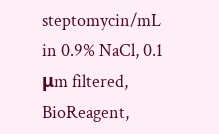steptomycin/mL in 0.9% NaCl, 0.1 μm filtered, BioReagent,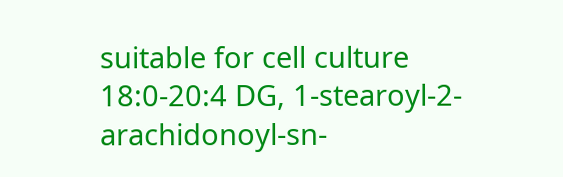suitable for cell culture
18:0-20:4 DG, 1-stearoyl-2-arachidonoyl-sn-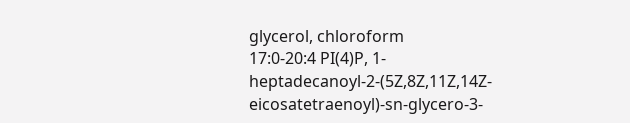glycerol, chloroform
17:0-20:4 PI(4)P, 1-heptadecanoyl-2-(5Z,8Z,11Z,14Z-eicosatetraenoyl)-sn-glycero-3-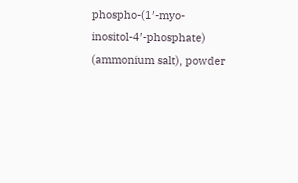phospho-(1′-myo-inositol-4′-phosphate) (ammonium salt), powder